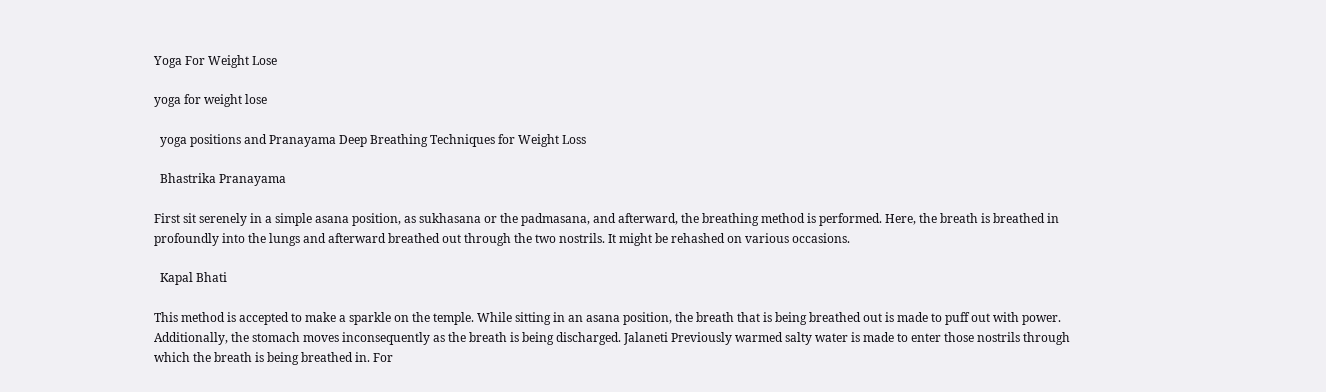Yoga For Weight Lose

yoga for weight lose

  yoga positions and Pranayama Deep Breathing Techniques for Weight Loss

  Bhastrika Pranayama

First sit serenely in a simple asana position, as sukhasana or the padmasana, and afterward, the breathing method is performed. Here, the breath is breathed in profoundly into the lungs and afterward breathed out through the two nostrils. It might be rehashed on various occasions.

  Kapal Bhati

This method is accepted to make a sparkle on the temple. While sitting in an asana position, the breath that is being breathed out is made to puff out with power. Additionally, the stomach moves inconsequently as the breath is being discharged. Jalaneti Previously warmed salty water is made to enter those nostrils through which the breath is being breathed in. For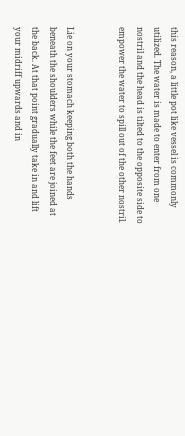this reason, a little pot like vessel is commonly utilized. The water is made to enter from one nostril and the head is tilted to the opposite side to empower the water to spill out of the other nostril.


Lie on your stomach keeping both the hands beneath the shoulders while the feet are joined at the back. At that point gradually take in and lift your midriff upwards and in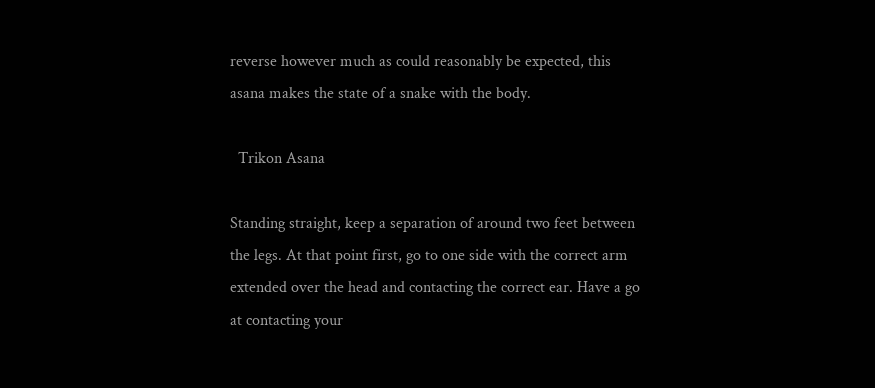reverse however much as could reasonably be expected, this asana makes the state of a snake with the body.

  Trikon Asana

Standing straight, keep a separation of around two feet between the legs. At that point first, go to one side with the correct arm extended over the head and contacting the correct ear. Have a go at contacting your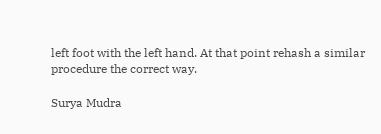left foot with the left hand. At that point rehash a similar procedure the correct way.

Surya Mudra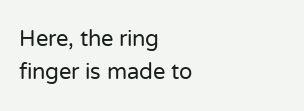Here, the ring finger is made to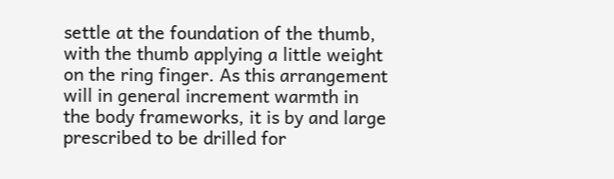settle at the foundation of the thumb, with the thumb applying a little weight on the ring finger. As this arrangement will in general increment warmth in the body frameworks, it is by and large prescribed to be drilled for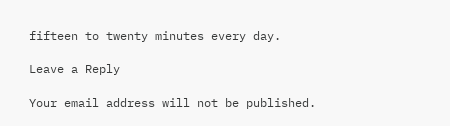fifteen to twenty minutes every day.

Leave a Reply

Your email address will not be published.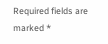Required fields are marked *